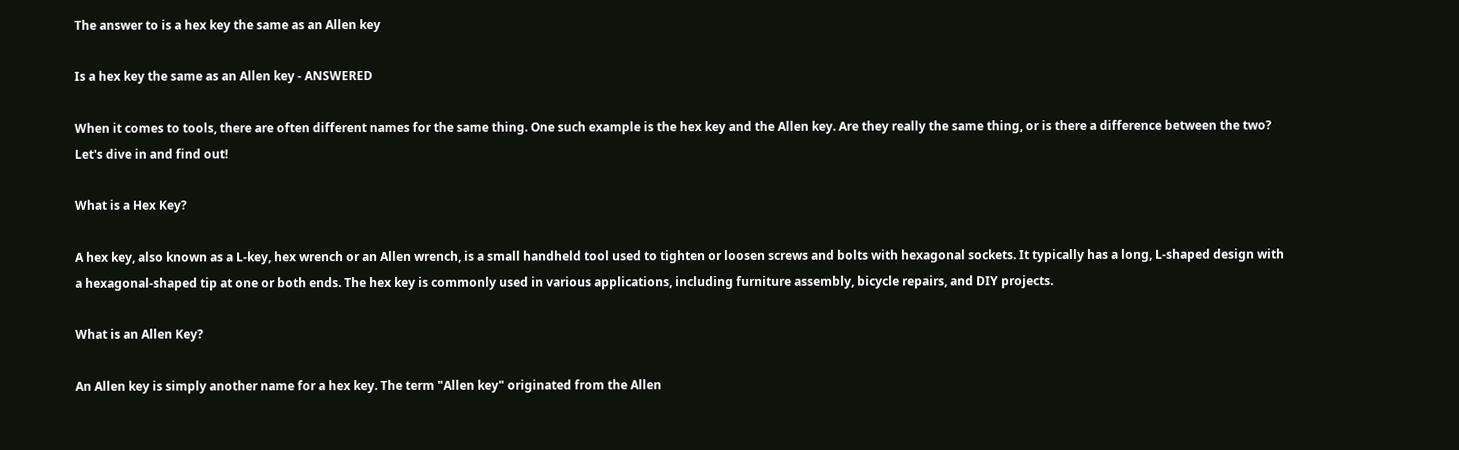The answer to is a hex key the same as an Allen key

Is a hex key the same as an Allen key - ANSWERED

When it comes to tools, there are often different names for the same thing. One such example is the hex key and the Allen key. Are they really the same thing, or is there a difference between the two? Let's dive in and find out!

What is a Hex Key?

A hex key, also known as a L-key, hex wrench or an Allen wrench, is a small handheld tool used to tighten or loosen screws and bolts with hexagonal sockets. It typically has a long, L-shaped design with a hexagonal-shaped tip at one or both ends. The hex key is commonly used in various applications, including furniture assembly, bicycle repairs, and DIY projects.

What is an Allen Key?

An Allen key is simply another name for a hex key. The term "Allen key" originated from the Allen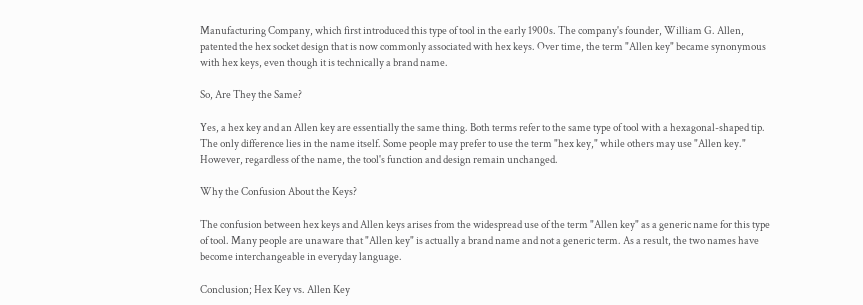Manufacturing Company, which first introduced this type of tool in the early 1900s. The company's founder, William G. Allen, patented the hex socket design that is now commonly associated with hex keys. Over time, the term "Allen key" became synonymous with hex keys, even though it is technically a brand name.

So, Are They the Same?

Yes, a hex key and an Allen key are essentially the same thing. Both terms refer to the same type of tool with a hexagonal-shaped tip. The only difference lies in the name itself. Some people may prefer to use the term "hex key," while others may use "Allen key." However, regardless of the name, the tool's function and design remain unchanged.

Why the Confusion About the Keys?

The confusion between hex keys and Allen keys arises from the widespread use of the term "Allen key" as a generic name for this type of tool. Many people are unaware that "Allen key" is actually a brand name and not a generic term. As a result, the two names have become interchangeable in everyday language.

Conclusion; Hex Key vs. Allen Key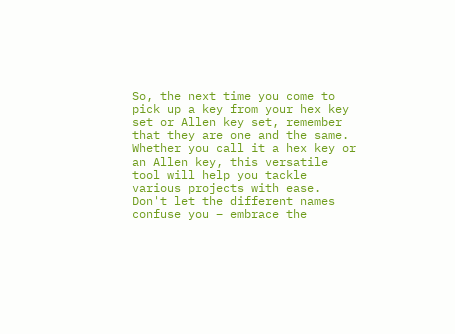So, the next time you come to pick up a key from your hex key set or Allen key set, remember that they are one and the same. Whether you call it a hex key or an Allen key, this versatile tool will help you tackle various projects with ease. Don't let the different names confuse you – embrace the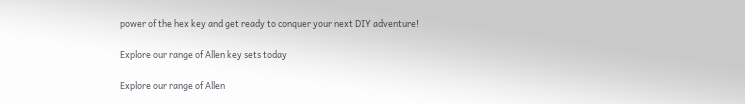power of the hex key and get ready to conquer your next DIY adventure!

Explore our range of Allen key sets today

Explore our range of Allen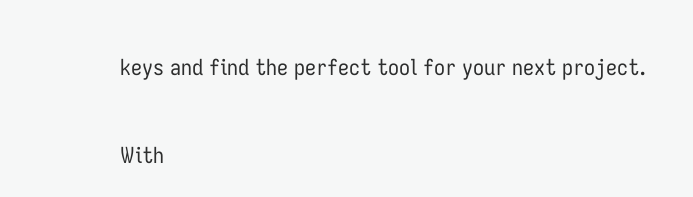keys and find the perfect tool for your next project.

With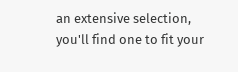an extensive selection, you'll find one to fit your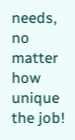needs, no matter how unique the job!